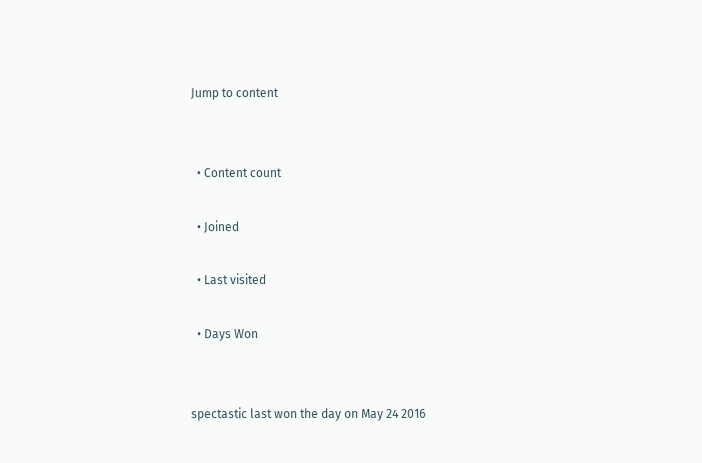Jump to content


  • Content count

  • Joined

  • Last visited

  • Days Won


spectastic last won the day on May 24 2016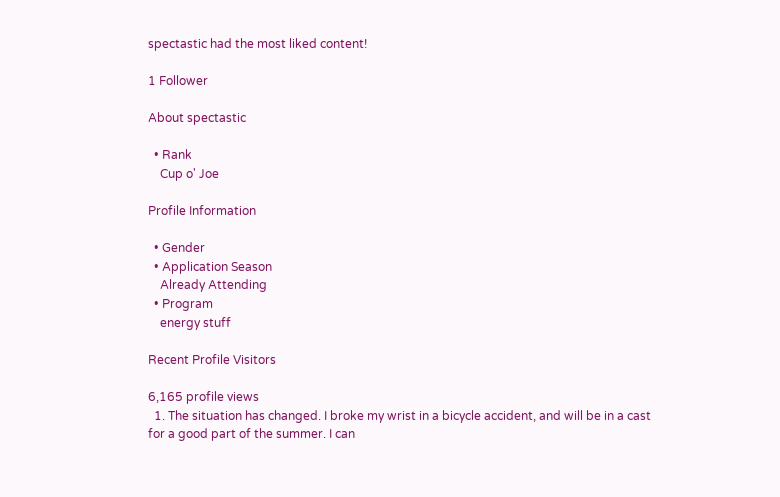spectastic had the most liked content!

1 Follower

About spectastic

  • Rank
    Cup o' Joe

Profile Information

  • Gender
  • Application Season
    Already Attending
  • Program
    energy stuff

Recent Profile Visitors

6,165 profile views
  1. The situation has changed. I broke my wrist in a bicycle accident, and will be in a cast for a good part of the summer. I can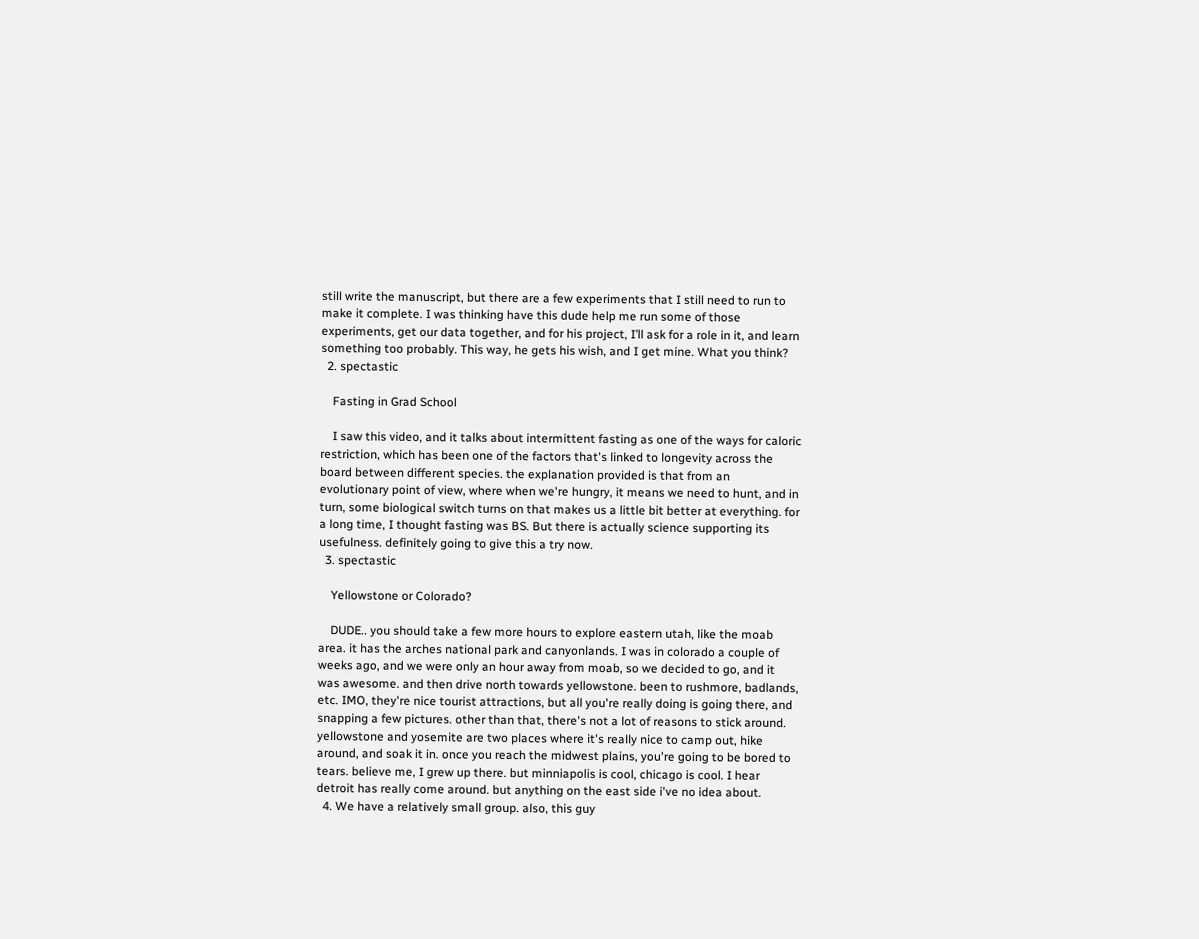still write the manuscript, but there are a few experiments that I still need to run to make it complete. I was thinking have this dude help me run some of those experiments, get our data together, and for his project, I’ll ask for a role in it, and learn something too probably. This way, he gets his wish, and I get mine. What you think?
  2. spectastic

    Fasting in Grad School

    I saw this video, and it talks about intermittent fasting as one of the ways for caloric restriction, which has been one of the factors that's linked to longevity across the board between different species. the explanation provided is that from an evolutionary point of view, where when we're hungry, it means we need to hunt, and in turn, some biological switch turns on that makes us a little bit better at everything. for a long time, I thought fasting was BS. But there is actually science supporting its usefulness. definitely going to give this a try now.
  3. spectastic

    Yellowstone or Colorado?

    DUDE.. you should take a few more hours to explore eastern utah, like the moab area. it has the arches national park and canyonlands. I was in colorado a couple of weeks ago, and we were only an hour away from moab, so we decided to go, and it was awesome. and then drive north towards yellowstone. been to rushmore, badlands, etc. IMO, they're nice tourist attractions, but all you're really doing is going there, and snapping a few pictures. other than that, there's not a lot of reasons to stick around. yellowstone and yosemite are two places where it's really nice to camp out, hike around, and soak it in. once you reach the midwest plains, you're going to be bored to tears. believe me, I grew up there. but minniapolis is cool, chicago is cool. I hear detroit has really come around. but anything on the east side i've no idea about.
  4. We have a relatively small group. also, this guy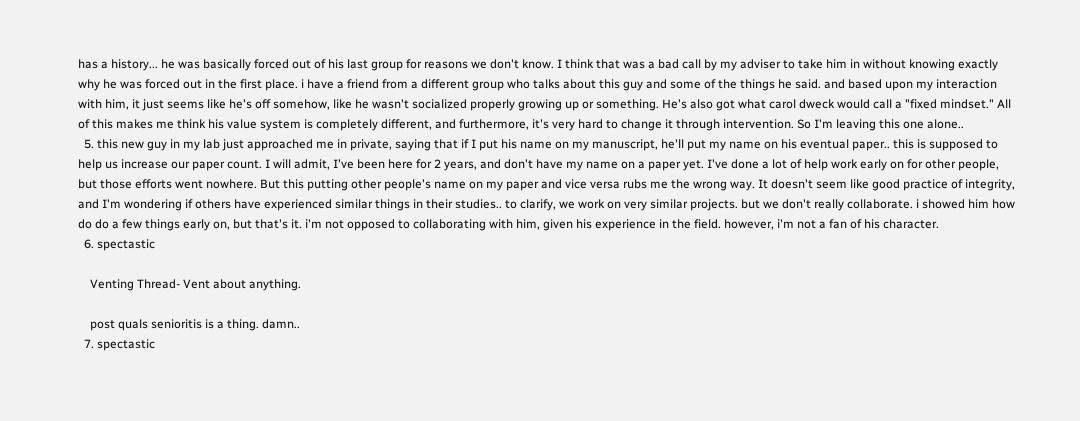has a history... he was basically forced out of his last group for reasons we don't know. I think that was a bad call by my adviser to take him in without knowing exactly why he was forced out in the first place. i have a friend from a different group who talks about this guy and some of the things he said. and based upon my interaction with him, it just seems like he's off somehow, like he wasn't socialized properly growing up or something. He's also got what carol dweck would call a "fixed mindset." All of this makes me think his value system is completely different, and furthermore, it's very hard to change it through intervention. So I'm leaving this one alone..
  5. this new guy in my lab just approached me in private, saying that if I put his name on my manuscript, he'll put my name on his eventual paper.. this is supposed to help us increase our paper count. I will admit, I've been here for 2 years, and don't have my name on a paper yet. I've done a lot of help work early on for other people, but those efforts went nowhere. But this putting other people's name on my paper and vice versa rubs me the wrong way. It doesn't seem like good practice of integrity, and I'm wondering if others have experienced similar things in their studies.. to clarify, we work on very similar projects. but we don't really collaborate. i showed him how do do a few things early on, but that's it. i'm not opposed to collaborating with him, given his experience in the field. however, i'm not a fan of his character.
  6. spectastic

    Venting Thread- Vent about anything.

    post quals senioritis is a thing. damn..
  7. spectastic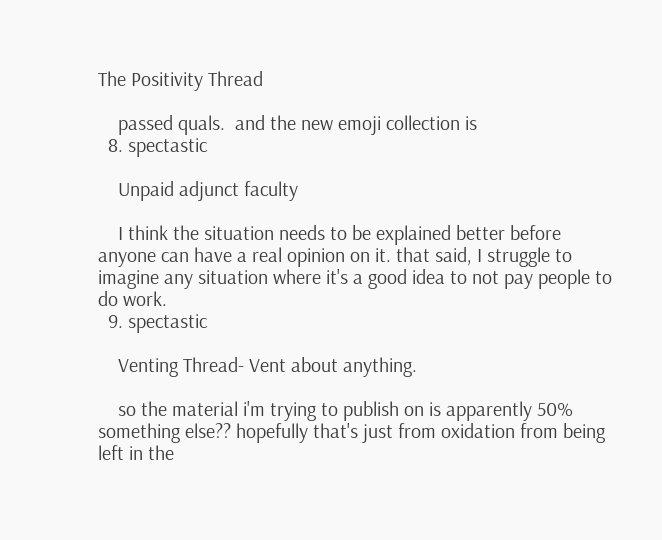The Positivity Thread

    passed quals.  and the new emoji collection is
  8. spectastic

    Unpaid adjunct faculty

    I think the situation needs to be explained better before anyone can have a real opinion on it. that said, I struggle to imagine any situation where it's a good idea to not pay people to do work.
  9. spectastic

    Venting Thread- Vent about anything.

    so the material i'm trying to publish on is apparently 50% something else?? hopefully that's just from oxidation from being left in the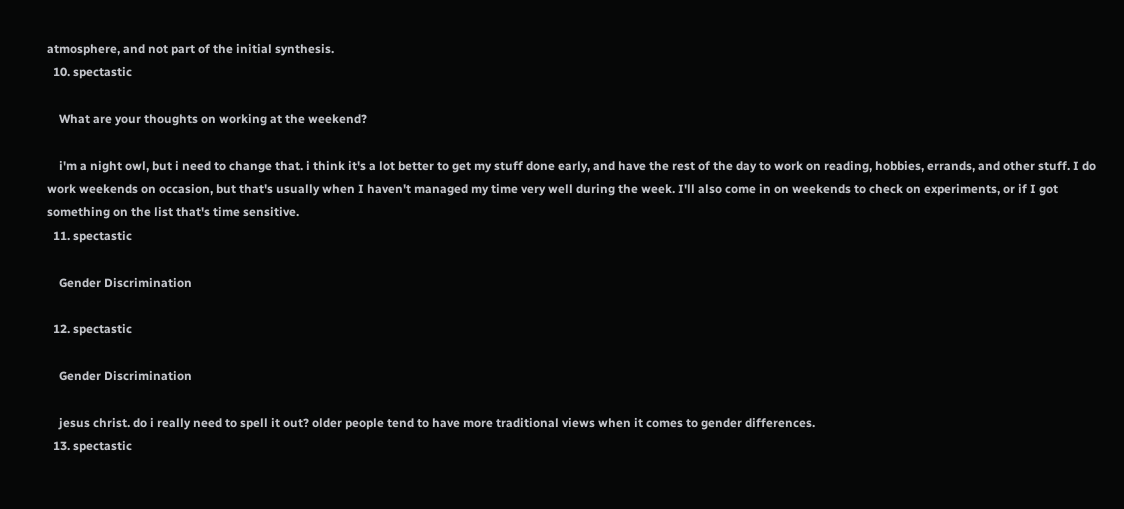atmosphere, and not part of the initial synthesis.
  10. spectastic

    What are your thoughts on working at the weekend?

    i'm a night owl, but i need to change that. i think it's a lot better to get my stuff done early, and have the rest of the day to work on reading, hobbies, errands, and other stuff. I do work weekends on occasion, but that's usually when I haven't managed my time very well during the week. I'll also come in on weekends to check on experiments, or if I got something on the list that's time sensitive.
  11. spectastic

    Gender Discrimination

  12. spectastic

    Gender Discrimination

    jesus christ. do i really need to spell it out? older people tend to have more traditional views when it comes to gender differences.
  13. spectastic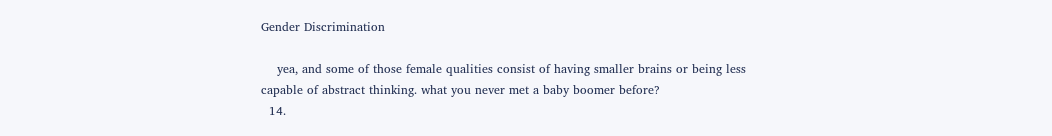Gender Discrimination

    yea, and some of those female qualities consist of having smaller brains or being less capable of abstract thinking. what you never met a baby boomer before?
  14.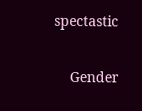spectastic

    Gender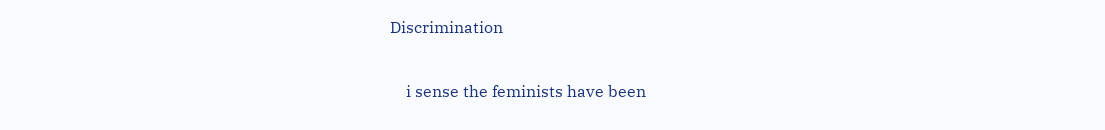Discrimination

    i sense the feminists have been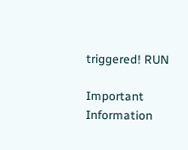triggered! RUN

Important Information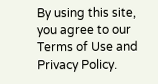By using this site, you agree to our Terms of Use and Privacy Policy.